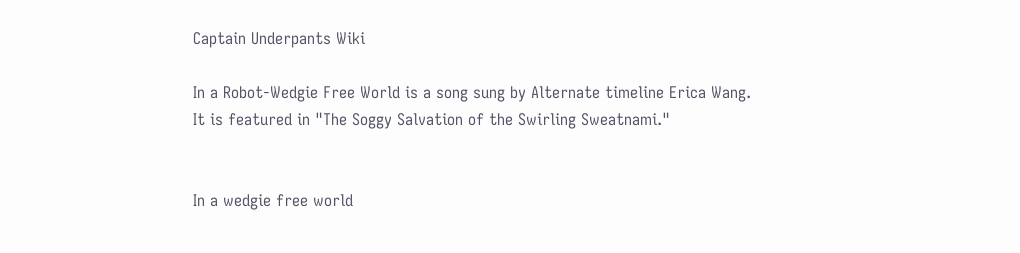Captain Underpants Wiki

In a Robot-Wedgie Free World is a song sung by Alternate timeline Erica Wang. It is featured in "The Soggy Salvation of the Swirling Sweatnami."


In a wedgie free world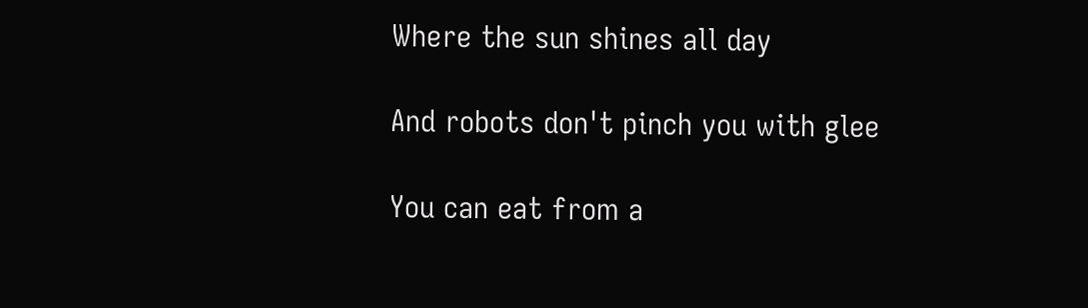Where the sun shines all day

And robots don't pinch you with glee

You can eat from a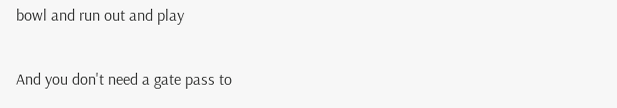bowl and run out and play

And you don't need a gate pass to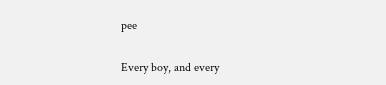pee

Every boy, and every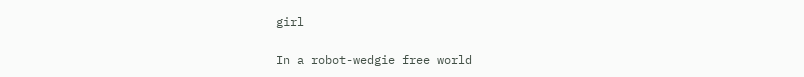girl

In a robot-wedgie free world